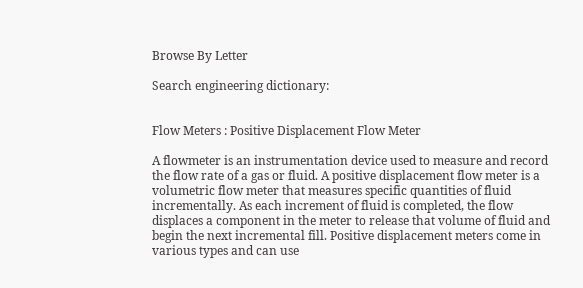Browse By Letter

Search engineering dictionary:


Flow Meters : Positive Displacement Flow Meter

A flowmeter is an instrumentation device used to measure and record the flow rate of a gas or fluid. A positive displacement flow meter is a volumetric flow meter that measures specific quantities of fluid incrementally. As each increment of fluid is completed, the flow displaces a component in the meter to release that volume of fluid and begin the next incremental fill. Positive displacement meters come in various types and can use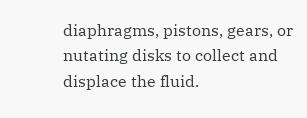diaphragms, pistons, gears, or nutating disks to collect and displace the fluid.